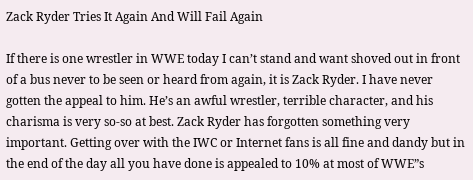Zack Ryder Tries It Again And Will Fail Again

If there is one wrestler in WWE today I can’t stand and want shoved out in front of a bus never to be seen or heard from again, it is Zack Ryder. I have never gotten the appeal to him. He’s an awful wrestler, terrible character, and his charisma is very so-so at best. Zack Ryder has forgotten something very important. Getting over with the IWC or Internet fans is all fine and dandy but in the end of the day all you have done is appealed to 10% at most of WWE”s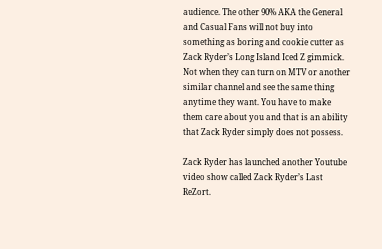audience. The other 90% AKA the General and Casual Fans will not buy into something as boring and cookie cutter as Zack Ryder’s Long Island Iced Z gimmick. Not when they can turn on MTV or another similar channel and see the same thing anytime they want. You have to make them care about you and that is an ability that Zack Ryder simply does not possess.

Zack Ryder has launched another Youtube video show called Zack Ryder’s Last ReZort.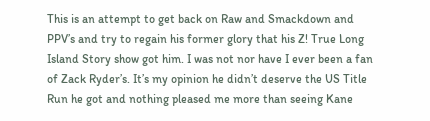This is an attempt to get back on Raw and Smackdown and PPV’s and try to regain his former glory that his Z! True Long Island Story show got him. I was not nor have I ever been a fan of Zack Ryder’s. It’s my opinion he didn’t deserve the US Title Run he got and nothing pleased me more than seeing Kane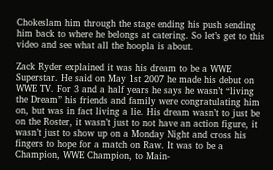Chokeslam him through the stage ending his push sending him back to where he belongs at catering. So let’s get to this video and see what all the hoopla is about.

Zack Ryder explained it was his dream to be a WWE Superstar. He said on May 1st 2007 he made his debut on WWE TV. For 3 and a half years he says he wasn’t “living the Dream” his friends and family were congratulating him on, but was in fact living a lie. His dream wasn’t to just be on the Roster, it wasn’t just to not have an action figure, it wasn’t just to show up on a Monday Night and cross his fingers to hope for a match on Raw. It was to be a Champion, WWE Champion, to Main-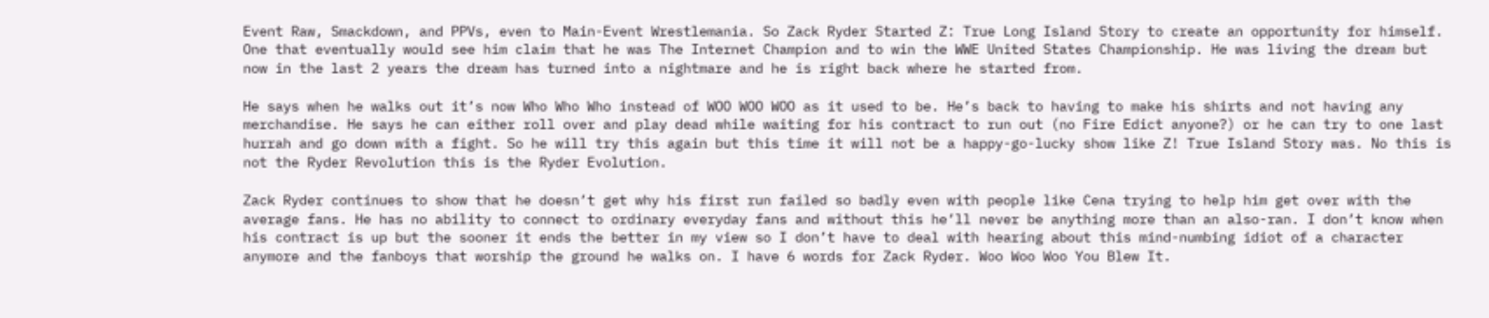Event Raw, Smackdown, and PPVs, even to Main-Event Wrestlemania. So Zack Ryder Started Z: True Long Island Story to create an opportunity for himself. One that eventually would see him claim that he was The Internet Champion and to win the WWE United States Championship. He was living the dream but now in the last 2 years the dream has turned into a nightmare and he is right back where he started from.

He says when he walks out it’s now Who Who Who instead of WOO WOO WOO as it used to be. He’s back to having to make his shirts and not having any merchandise. He says he can either roll over and play dead while waiting for his contract to run out (no Fire Edict anyone?) or he can try to one last hurrah and go down with a fight. So he will try this again but this time it will not be a happy-go-lucky show like Z! True Island Story was. No this is not the Ryder Revolution this is the Ryder Evolution.

Zack Ryder continues to show that he doesn’t get why his first run failed so badly even with people like Cena trying to help him get over with the average fans. He has no ability to connect to ordinary everyday fans and without this he’ll never be anything more than an also-ran. I don’t know when his contract is up but the sooner it ends the better in my view so I don’t have to deal with hearing about this mind-numbing idiot of a character anymore and the fanboys that worship the ground he walks on. I have 6 words for Zack Ryder. Woo Woo Woo You Blew It.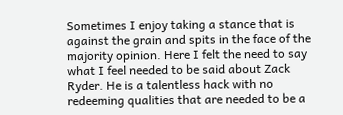Sometimes I enjoy taking a stance that is against the grain and spits in the face of the majority opinion. Here I felt the need to say what I feel needed to be said about Zack Ryder. He is a talentless hack with no redeeming qualities that are needed to be a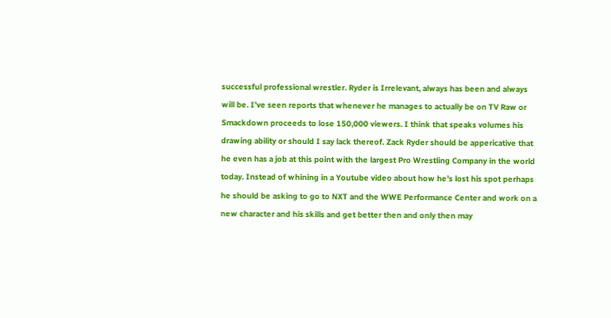successful professional wrestler. Ryder is Irrelevant, always has been and always will be. I’ve seen reports that whenever he manages to actually be on TV Raw or Smackdown proceeds to lose 150,000 viewers. I think that speaks volumes his drawing ability or should I say lack thereof. Zack Ryder should be appericative that he even has a job at this point with the largest Pro Wrestling Company in the world today. Instead of whining in a Youtube video about how he’s lost his spot perhaps he should be asking to go to NXT and the WWE Performance Center and work on a new character and his skills and get better then and only then may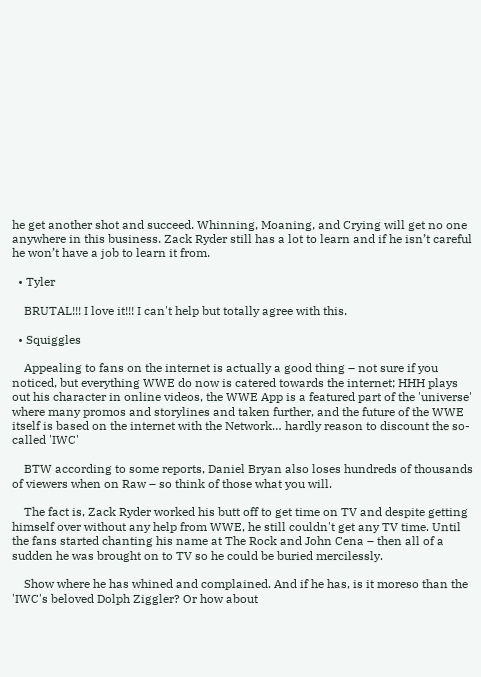he get another shot and succeed. Whinning, Moaning, and Crying will get no one anywhere in this business. Zack Ryder still has a lot to learn and if he isn’t careful he won’t have a job to learn it from.

  • Tyler

    BRUTAL!!! I love it!!! I can't help but totally agree with this.

  • Squiggles

    Appealing to fans on the internet is actually a good thing – not sure if you noticed, but everything WWE do now is catered towards the internet; HHH plays out his character in online videos, the WWE App is a featured part of the 'universe' where many promos and storylines and taken further, and the future of the WWE itself is based on the internet with the Network… hardly reason to discount the so-called 'IWC'

    BTW according to some reports, Daniel Bryan also loses hundreds of thousands of viewers when on Raw – so think of those what you will.

    The fact is, Zack Ryder worked his butt off to get time on TV and despite getting himself over without any help from WWE, he still couldn't get any TV time. Until the fans started chanting his name at The Rock and John Cena – then all of a sudden he was brought on to TV so he could be buried mercilessly.

    Show where he has whined and complained. And if he has, is it moreso than the 'IWC's beloved Dolph Ziggler? Or how about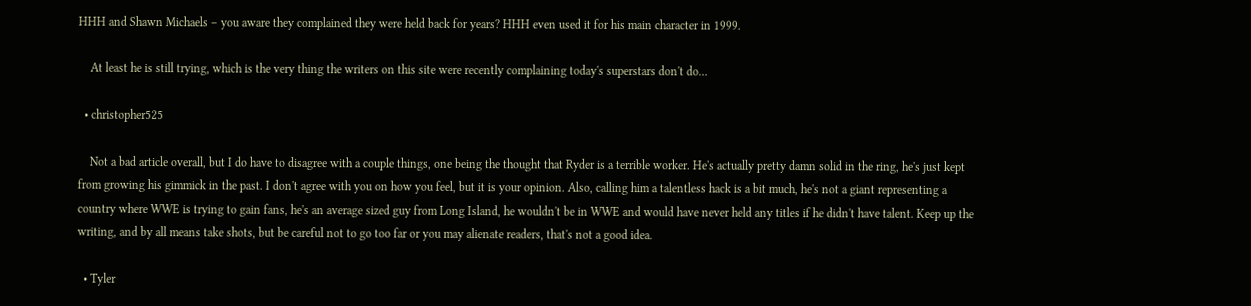HHH and Shawn Michaels – you aware they complained they were held back for years? HHH even used it for his main character in 1999.

    At least he is still trying, which is the very thing the writers on this site were recently complaining today's superstars don't do…

  • christopher525

    Not a bad article overall, but I do have to disagree with a couple things, one being the thought that Ryder is a terrible worker. He's actually pretty damn solid in the ring, he's just kept from growing his gimmick in the past. I don't agree with you on how you feel, but it is your opinion. Also, calling him a talentless hack is a bit much, he's not a giant representing a country where WWE is trying to gain fans, he's an average sized guy from Long Island, he wouldn't be in WWE and would have never held any titles if he didn't have talent. Keep up the writing, and by all means take shots, but be careful not to go too far or you may alienate readers, that's not a good idea.

  • Tyler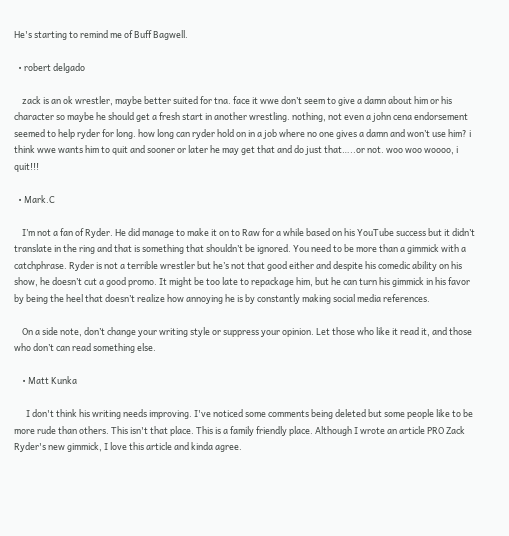He's starting to remind me of Buff Bagwell.

  • robert delgado

    zack is an ok wrestler, maybe better suited for tna. face it wwe don’t seem to give a damn about him or his character so maybe he should get a fresh start in another wrestling. nothing, not even a john cena endorsement seemed to help ryder for long. how long can ryder hold on in a job where no one gives a damn and won’t use him? i think wwe wants him to quit and sooner or later he may get that and do just that…..or not. woo woo woooo, i quit!!!

  • Mark.C

    I’m not a fan of Ryder. He did manage to make it on to Raw for a while based on his YouTube success but it didn’t translate in the ring and that is something that shouldn’t be ignored. You need to be more than a gimmick with a catchphrase. Ryder is not a terrible wrestler but he’s not that good either and despite his comedic ability on his show, he doesn’t cut a good promo. It might be too late to repackage him, but he can turn his gimmick in his favor by being the heel that doesn’t realize how annoying he is by constantly making social media references.

    On a side note, don’t change your writing style or suppress your opinion. Let those who like it read it, and those who don’t can read something else.

    • Matt Kunka

      I don't think his writing needs improving. I've noticed some comments being deleted but some people like to be more rude than others. This isn't that place. This is a family friendly place. Although I wrote an article PRO Zack Ryder's new gimmick, I love this article and kinda agree.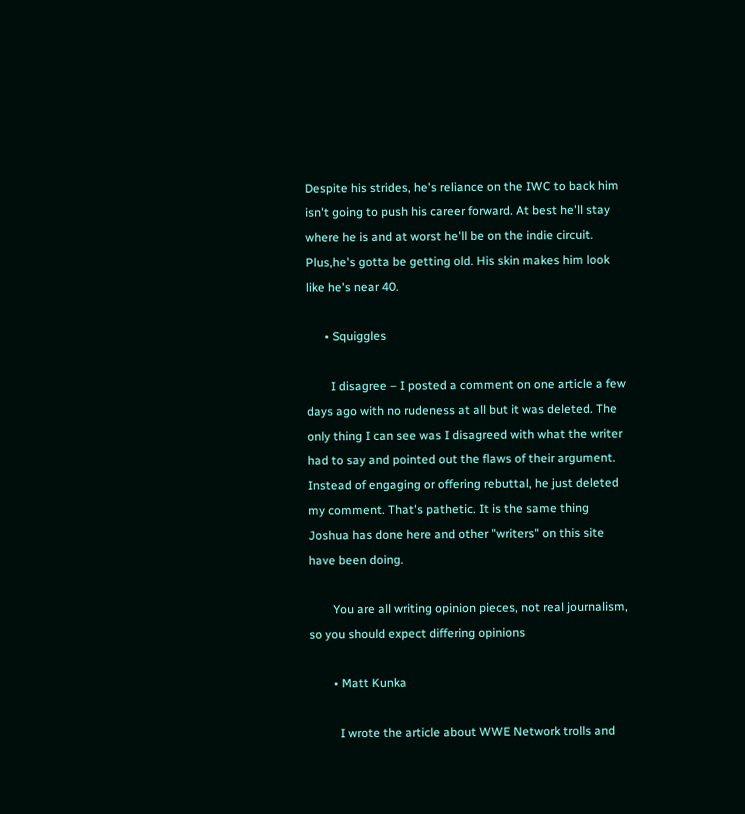Despite his strides, he's reliance on the IWC to back him isn't going to push his career forward. At best he'll stay where he is and at worst he'll be on the indie circuit. Plus,he's gotta be getting old. His skin makes him look like he's near 40.

      • Squiggles

        I disagree – I posted a comment on one article a few days ago with no rudeness at all but it was deleted. The only thing I can see was I disagreed with what the writer had to say and pointed out the flaws of their argument. Instead of engaging or offering rebuttal, he just deleted my comment. That's pathetic. It is the same thing Joshua has done here and other "writers" on this site have been doing.

        You are all writing opinion pieces, not real journalism, so you should expect differing opinions

        • Matt Kunka

          I wrote the article about WWE Network trolls and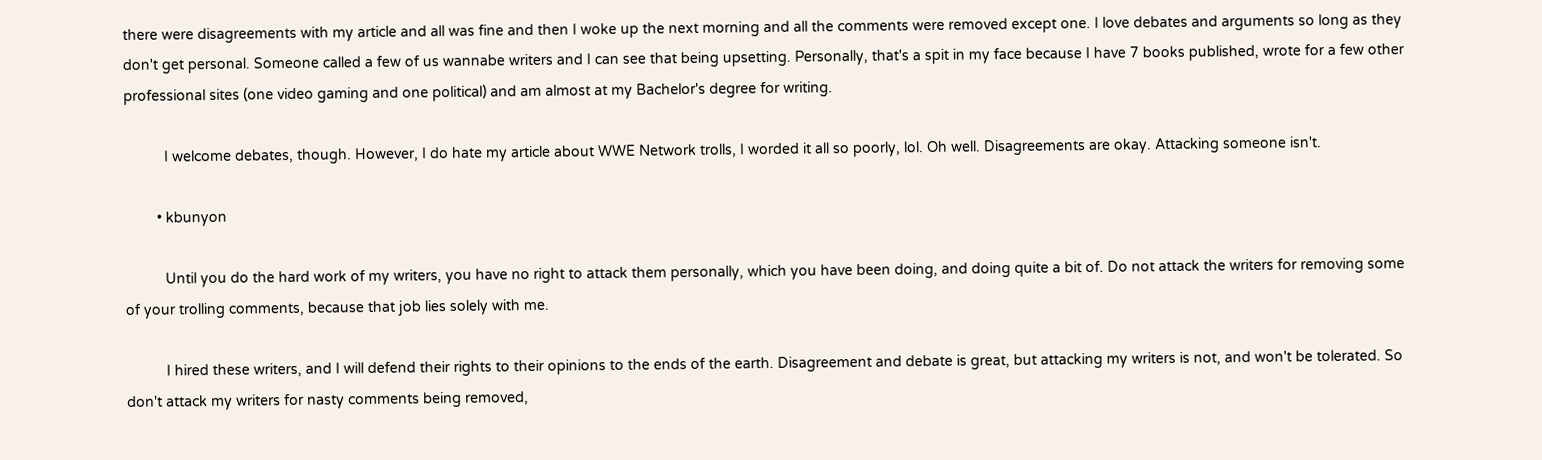there were disagreements with my article and all was fine and then I woke up the next morning and all the comments were removed except one. I love debates and arguments so long as they don't get personal. Someone called a few of us wannabe writers and I can see that being upsetting. Personally, that's a spit in my face because I have 7 books published, wrote for a few other professional sites (one video gaming and one political) and am almost at my Bachelor's degree for writing.

          I welcome debates, though. However, I do hate my article about WWE Network trolls, I worded it all so poorly, lol. Oh well. Disagreements are okay. Attacking someone isn't.

        • kbunyon

          Until you do the hard work of my writers, you have no right to attack them personally, which you have been doing, and doing quite a bit of. Do not attack the writers for removing some of your trolling comments, because that job lies solely with me.

          I hired these writers, and I will defend their rights to their opinions to the ends of the earth. Disagreement and debate is great, but attacking my writers is not, and won't be tolerated. So don't attack my writers for nasty comments being removed,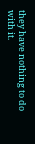they have nothing to do with it.